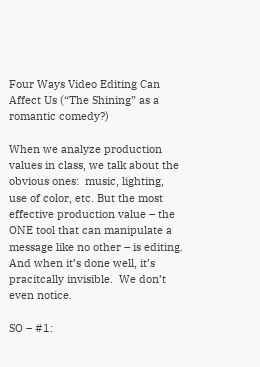Four Ways Video Editing Can Affect Us (“The Shining” as a romantic comedy?)

When we analyze production values in class, we talk about the obvious ones:  music, lighting, use of color, etc. But the most effective production value – the ONE tool that can manipulate a message like no other – is editing.  And when it’s done well, it’s pracitcally invisible.  We don’t even notice.

SO – #1: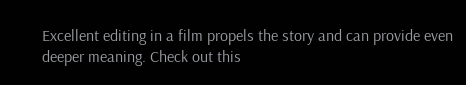Excellent editing in a film propels the story and can provide even deeper meaning. Check out this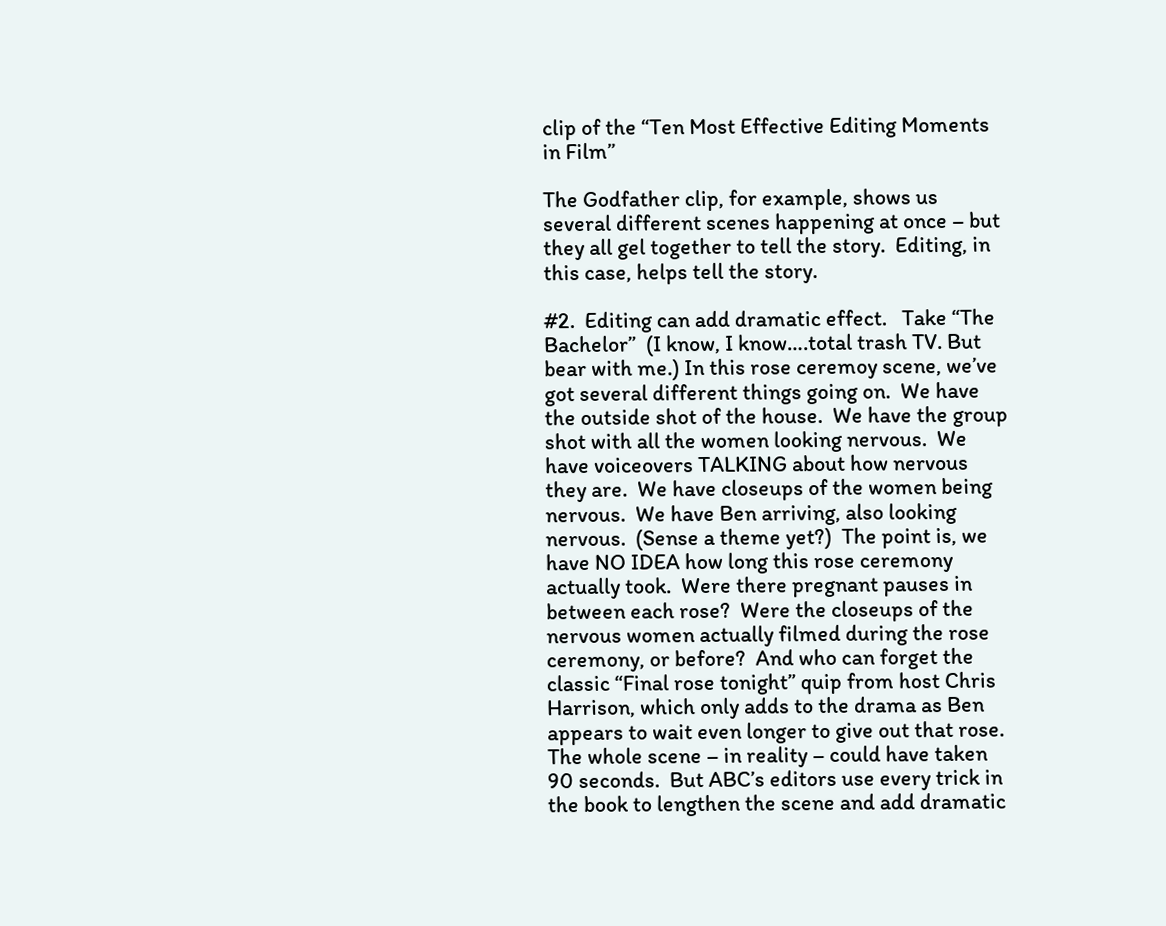clip of the “Ten Most Effective Editing Moments in Film”

The Godfather clip, for example, shows us several different scenes happening at once – but they all gel together to tell the story.  Editing, in this case, helps tell the story.

#2.  Editing can add dramatic effect.   Take “The Bachelor”  (I know, I know….total trash TV. But bear with me.) In this rose ceremoy scene, we’ve got several different things going on.  We have the outside shot of the house.  We have the group shot with all the women looking nervous.  We have voiceovers TALKING about how nervous they are.  We have closeups of the women being nervous.  We have Ben arriving, also looking nervous.  (Sense a theme yet?)  The point is, we have NO IDEA how long this rose ceremony actually took.  Were there pregnant pauses in between each rose?  Were the closeups of the nervous women actually filmed during the rose ceremony, or before?  And who can forget the classic “Final rose tonight” quip from host Chris Harrison, which only adds to the drama as Ben appears to wait even longer to give out that rose.  The whole scene – in reality – could have taken 90 seconds.  But ABC’s editors use every trick in the book to lengthen the scene and add dramatic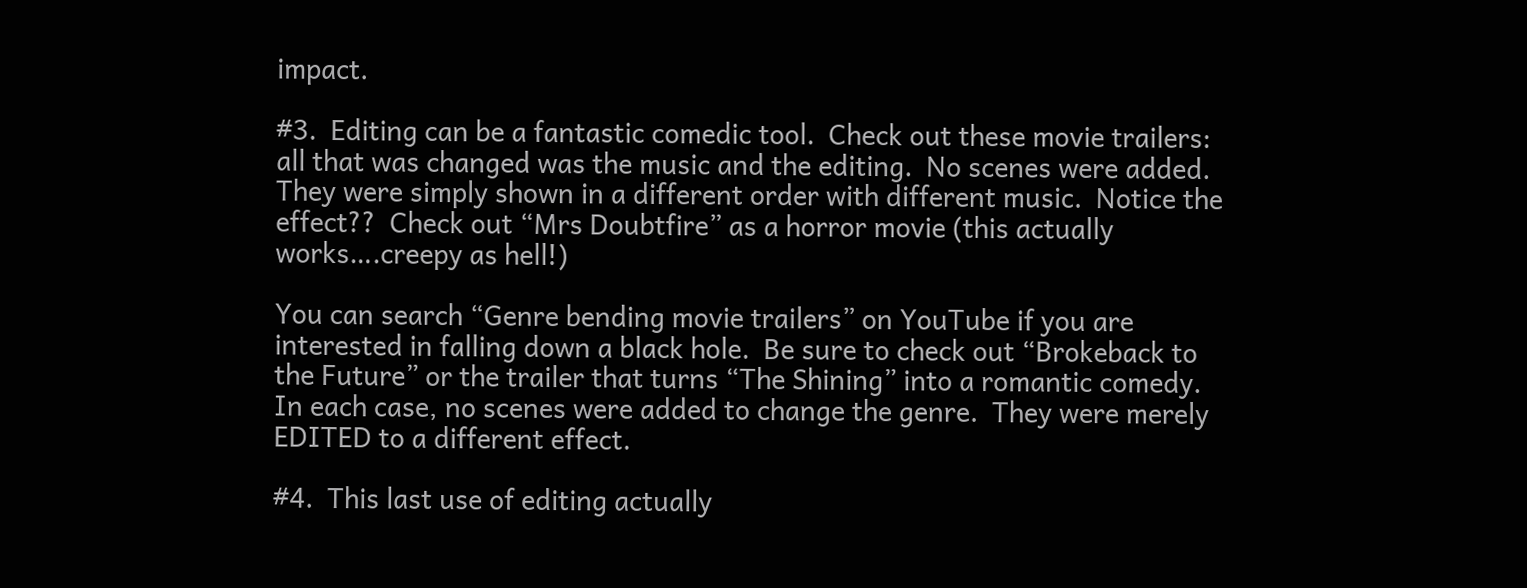impact.

#3.  Editing can be a fantastic comedic tool.  Check out these movie trailers:  all that was changed was the music and the editing.  No scenes were added.  They were simply shown in a different order with different music.  Notice the effect??  Check out “Mrs Doubtfire” as a horror movie (this actually works….creepy as hell!)

You can search “Genre bending movie trailers” on YouTube if you are interested in falling down a black hole.  Be sure to check out “Brokeback to the Future” or the trailer that turns “The Shining” into a romantic comedy. In each case, no scenes were added to change the genre.  They were merely EDITED to a different effect.

#4.  This last use of editing actually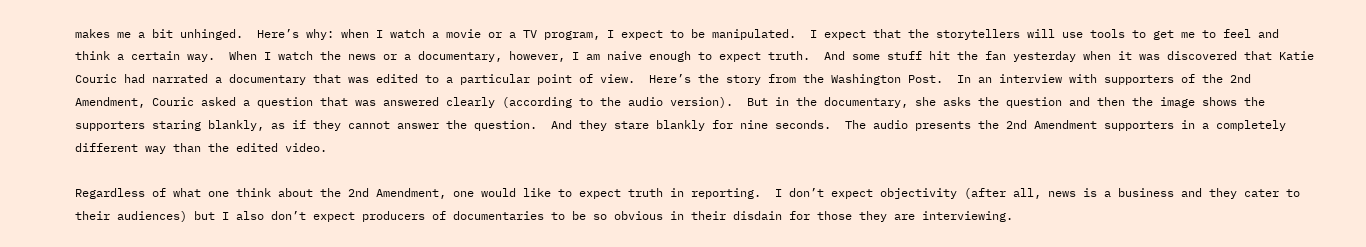makes me a bit unhinged.  Here’s why: when I watch a movie or a TV program, I expect to be manipulated.  I expect that the storytellers will use tools to get me to feel and think a certain way.  When I watch the news or a documentary, however, I am naive enough to expect truth.  And some stuff hit the fan yesterday when it was discovered that Katie Couric had narrated a documentary that was edited to a particular point of view.  Here’s the story from the Washington Post.  In an interview with supporters of the 2nd Amendment, Couric asked a question that was answered clearly (according to the audio version).  But in the documentary, she asks the question and then the image shows the supporters staring blankly, as if they cannot answer the question.  And they stare blankly for nine seconds.  The audio presents the 2nd Amendment supporters in a completely different way than the edited video.

Regardless of what one think about the 2nd Amendment, one would like to expect truth in reporting.  I don’t expect objectivity (after all, news is a business and they cater to their audiences) but I also don’t expect producers of documentaries to be so obvious in their disdain for those they are interviewing.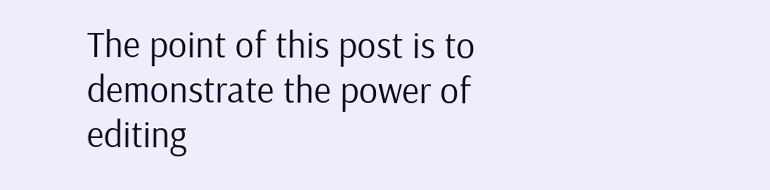The point of this post is to demonstrate the power of editing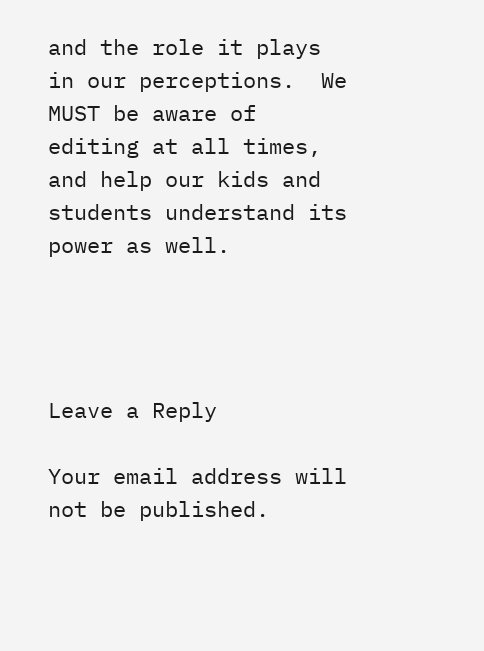and the role it plays in our perceptions.  We MUST be aware of editing at all times, and help our kids and students understand its power as well.




Leave a Reply

Your email address will not be published.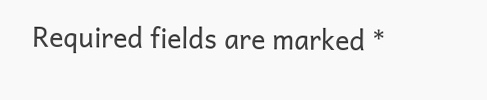Required fields are marked *